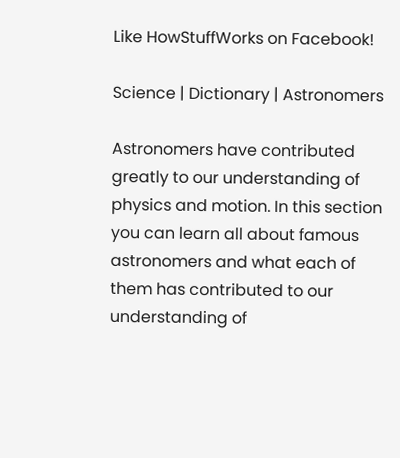Like HowStuffWorks on Facebook!

Science | Dictionary | Astronomers

Astronomers have contributed greatly to our understanding of physics and motion. In this section you can learn all about famous astronomers and what each of them has contributed to our understanding of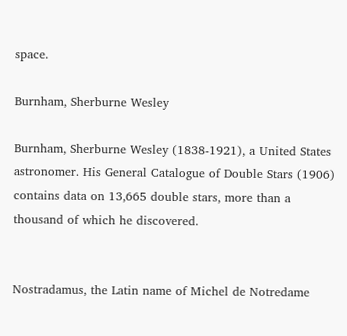space.

Burnham, Sherburne Wesley

Burnham, Sherburne Wesley (1838-1921), a United States astronomer. His General Catalogue of Double Stars (1906) contains data on 13,665 double stars, more than a thousand of which he discovered.


Nostradamus, the Latin name of Michel de Notredame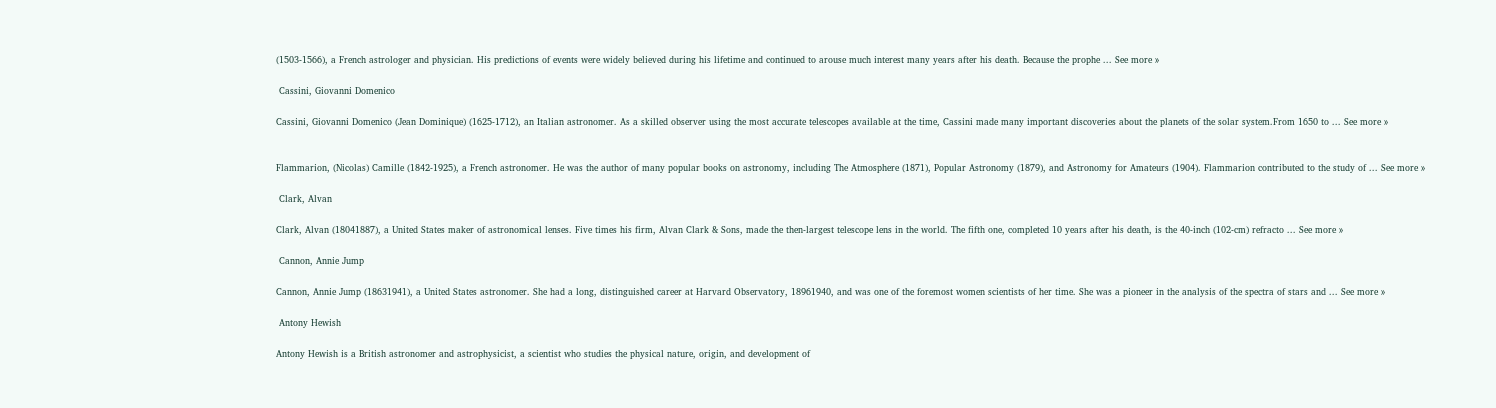(1503-1566), a French astrologer and physician. His predictions of events were widely believed during his lifetime and continued to arouse much interest many years after his death. Because the prophe ... See more »

 Cassini, Giovanni Domenico

Cassini, Giovanni Domenico (Jean Dominique) (1625-1712), an Italian astronomer. As a skilled observer using the most accurate telescopes available at the time, Cassini made many important discoveries about the planets of the solar system.From 1650 to ... See more »


Flammarion, (Nicolas) Camille (1842-1925), a French astronomer. He was the author of many popular books on astronomy, including The Atmosphere (1871), Popular Astronomy (1879), and Astronomy for Amateurs (1904). Flammarion contributed to the study of ... See more »

 Clark, Alvan

Clark, Alvan (18041887), a United States maker of astronomical lenses. Five times his firm, Alvan Clark & Sons, made the then-largest telescope lens in the world. The fifth one, completed 10 years after his death, is the 40-inch (102-cm) refracto ... See more »

 Cannon, Annie Jump

Cannon, Annie Jump (18631941), a United States astronomer. She had a long, distinguished career at Harvard Observatory, 18961940, and was one of the foremost women scientists of her time. She was a pioneer in the analysis of the spectra of stars and ... See more »

 Antony Hewish

Antony Hewish is a British astronomer and astrophysicist, a scientist who studies the physical nature, origin, and development of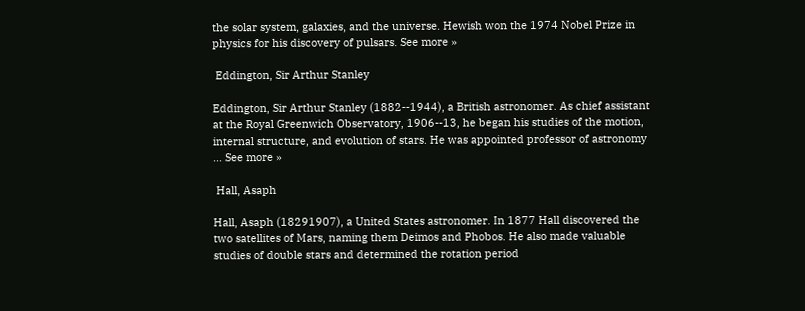the solar system, galaxies, and the universe. Hewish won the 1974 Nobel Prize in physics for his discovery of pulsars. See more »

 Eddington, Sir Arthur Stanley

Eddington, Sir Arthur Stanley (1882--1944), a British astronomer. As chief assistant at the Royal Greenwich Observatory, 1906--13, he began his studies of the motion, internal structure, and evolution of stars. He was appointed professor of astronomy ... See more »

 Hall, Asaph

Hall, Asaph (18291907), a United States astronomer. In 1877 Hall discovered the two satellites of Mars, naming them Deimos and Phobos. He also made valuable studies of double stars and determined the rotation period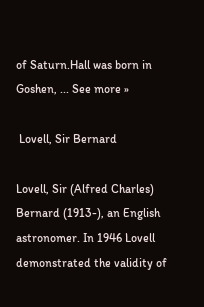of Saturn.Hall was born in Goshen, ... See more »

 Lovell, Sir Bernard

Lovell, Sir (Alfred Charles) Bernard (1913-), an English astronomer. In 1946 Lovell demonstrated the validity of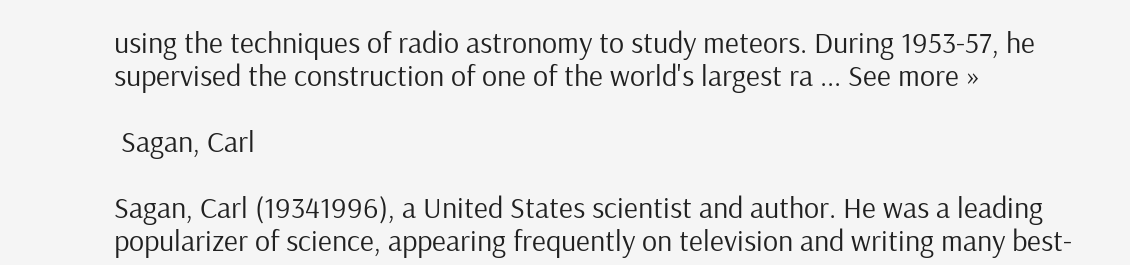using the techniques of radio astronomy to study meteors. During 1953-57, he supervised the construction of one of the world's largest ra ... See more »

 Sagan, Carl

Sagan, Carl (19341996), a United States scientist and author. He was a leading popularizer of science, appearing frequently on television and writing many best-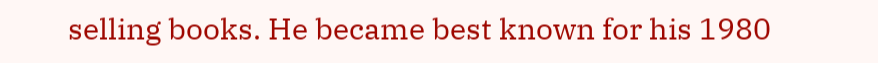selling books. He became best known for his 1980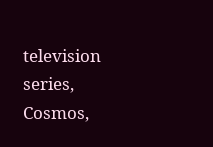television series, Cosmos,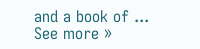and a book of ... See more »